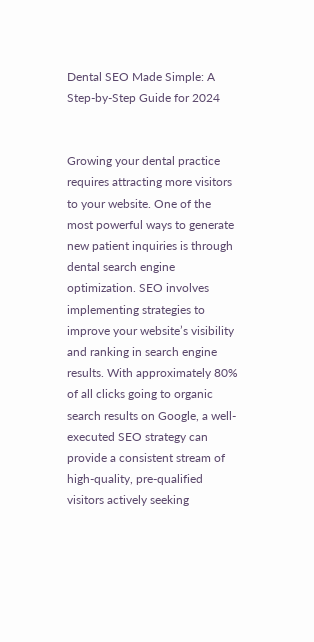Dental SEO Made Simple: A Step-by-Step Guide for 2024


Growing your dental practice requires attracting more visitors to your website. One of the most powerful ways to generate new patient inquiries is through dental search engine optimization. SEO involves implementing strategies to improve your website’s visibility and ranking in search engine results. With approximately 80% of all clicks going to organic search results on Google, a well-executed SEO strategy can provide a consistent stream of high-quality, pre-qualified visitors actively seeking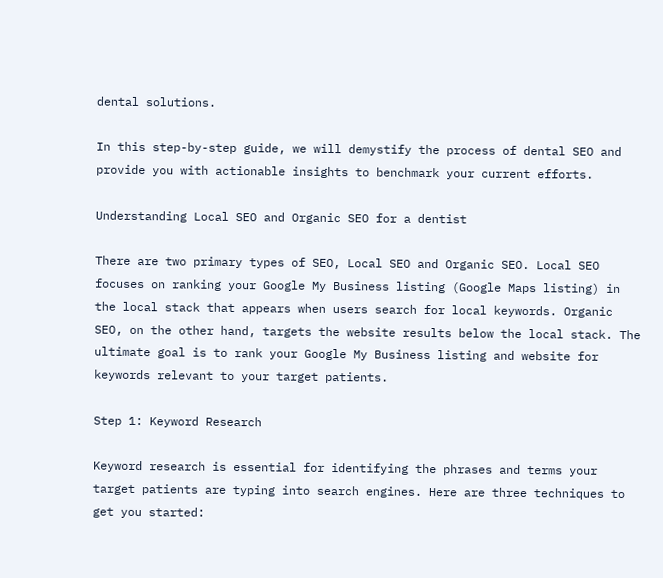dental solutions.

In this step-by-step guide, we will demystify the process of dental SEO and provide you with actionable insights to benchmark your current efforts.

Understanding Local SEO and Organic SEO for a dentist

There are two primary types of SEO, Local SEO and Organic SEO. Local SEO focuses on ranking your Google My Business listing (Google Maps listing) in the local stack that appears when users search for local keywords. Organic SEO, on the other hand, targets the website results below the local stack. The ultimate goal is to rank your Google My Business listing and website for keywords relevant to your target patients.

Step 1: Keyword Research

Keyword research is essential for identifying the phrases and terms your target patients are typing into search engines. Here are three techniques to get you started: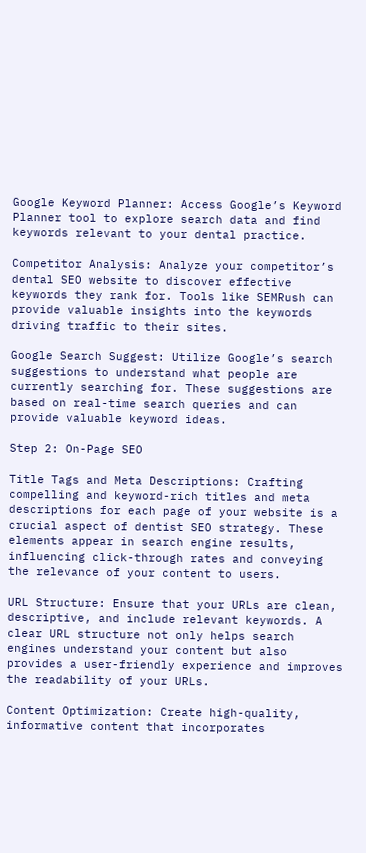Google Keyword Planner: Access Google’s Keyword Planner tool to explore search data and find keywords relevant to your dental practice.

Competitor Analysis: Analyze your competitor’s dental SEO website to discover effective keywords they rank for. Tools like SEMRush can provide valuable insights into the keywords driving traffic to their sites.

Google Search Suggest: Utilize Google’s search suggestions to understand what people are currently searching for. These suggestions are based on real-time search queries and can provide valuable keyword ideas.

Step 2: On-Page SEO

Title Tags and Meta Descriptions: Crafting compelling and keyword-rich titles and meta descriptions for each page of your website is a crucial aspect of dentist SEO strategy. These elements appear in search engine results, influencing click-through rates and conveying the relevance of your content to users.

URL Structure: Ensure that your URLs are clean, descriptive, and include relevant keywords. A clear URL structure not only helps search engines understand your content but also provides a user-friendly experience and improves the readability of your URLs.

Content Optimization: Create high-quality, informative content that incorporates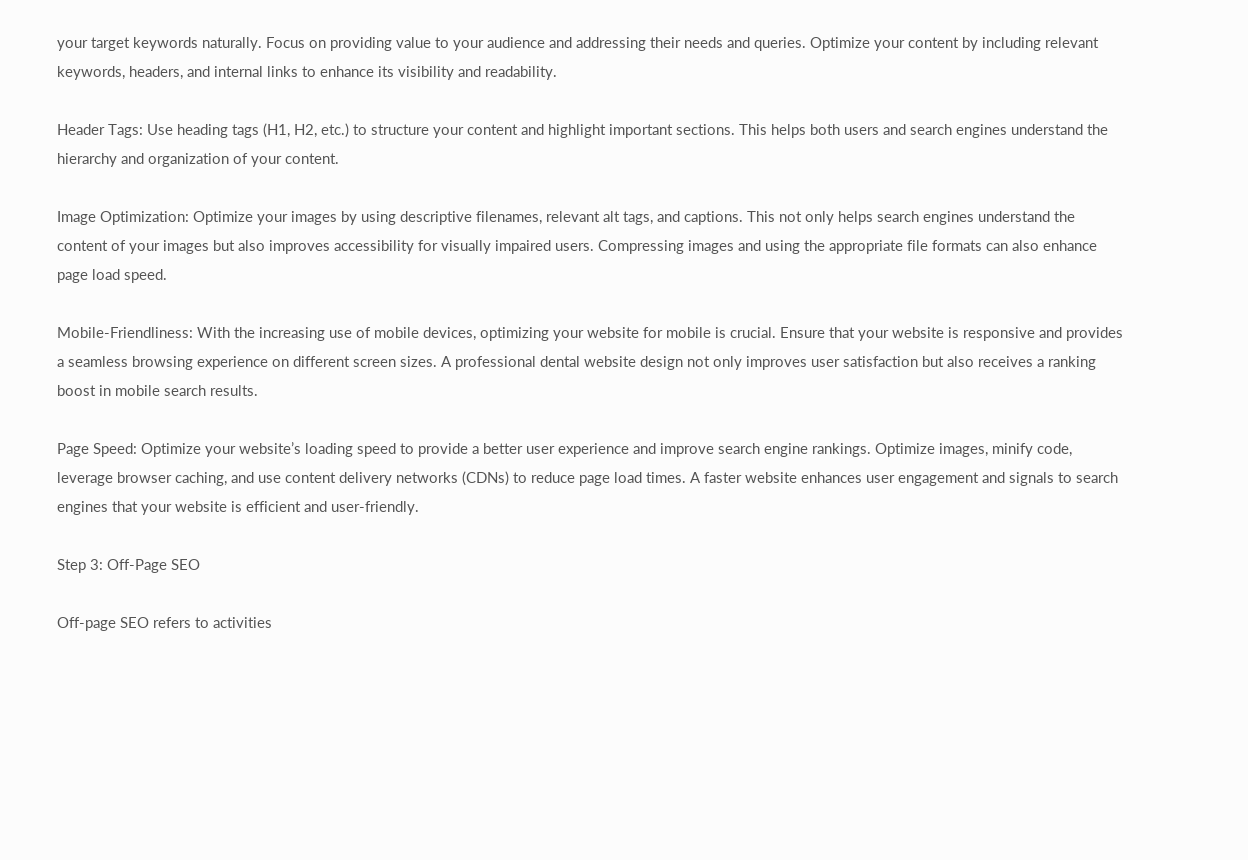your target keywords naturally. Focus on providing value to your audience and addressing their needs and queries. Optimize your content by including relevant keywords, headers, and internal links to enhance its visibility and readability.

Header Tags: Use heading tags (H1, H2, etc.) to structure your content and highlight important sections. This helps both users and search engines understand the hierarchy and organization of your content.

Image Optimization: Optimize your images by using descriptive filenames, relevant alt tags, and captions. This not only helps search engines understand the content of your images but also improves accessibility for visually impaired users. Compressing images and using the appropriate file formats can also enhance page load speed.

Mobile-Friendliness: With the increasing use of mobile devices, optimizing your website for mobile is crucial. Ensure that your website is responsive and provides a seamless browsing experience on different screen sizes. A professional dental website design not only improves user satisfaction but also receives a ranking boost in mobile search results.

Page Speed: Optimize your website’s loading speed to provide a better user experience and improve search engine rankings. Optimize images, minify code, leverage browser caching, and use content delivery networks (CDNs) to reduce page load times. A faster website enhances user engagement and signals to search engines that your website is efficient and user-friendly.

Step 3: Off-Page SEO

Off-page SEO refers to activities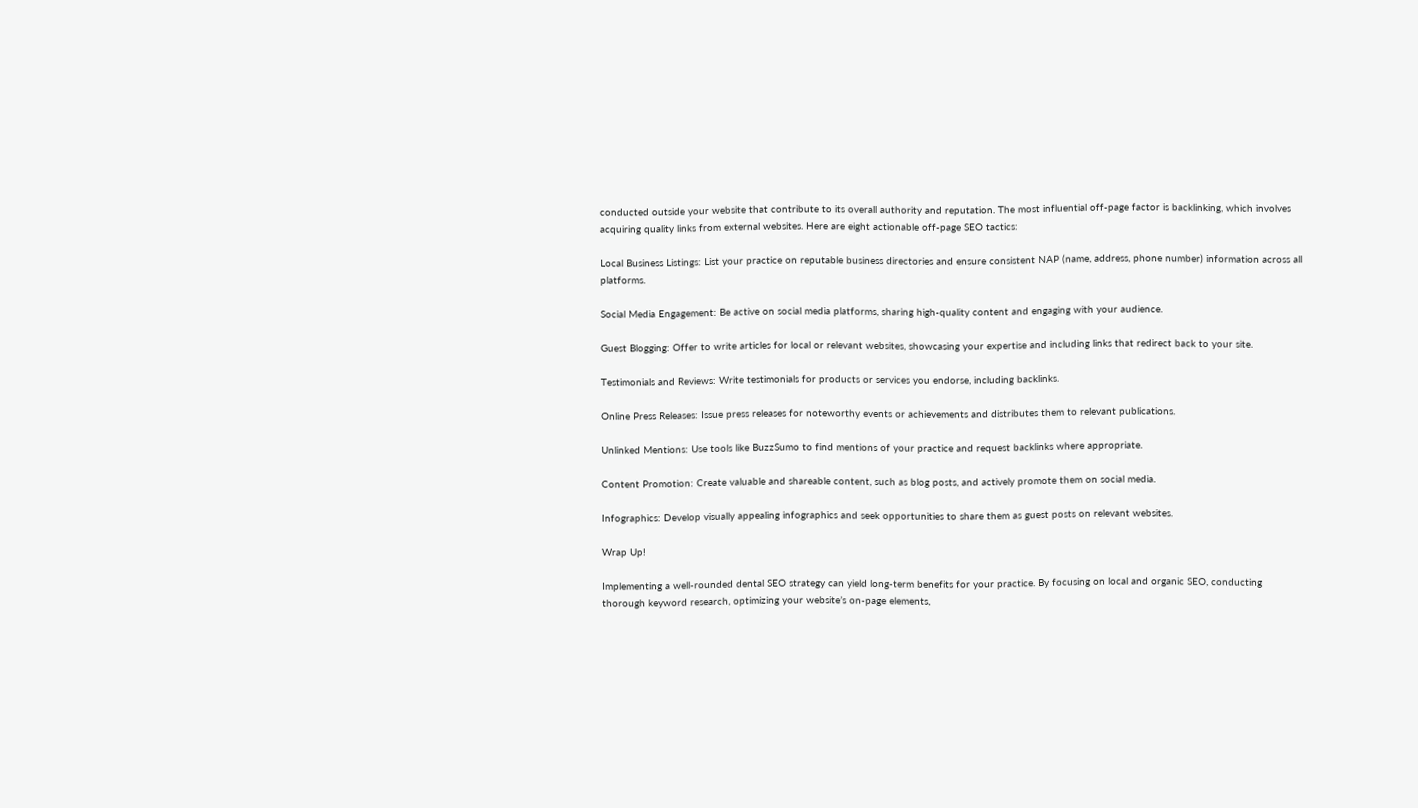conducted outside your website that contribute to its overall authority and reputation. The most influential off-page factor is backlinking, which involves acquiring quality links from external websites. Here are eight actionable off-page SEO tactics:

Local Business Listings: List your practice on reputable business directories and ensure consistent NAP (name, address, phone number) information across all platforms.

Social Media Engagement: Be active on social media platforms, sharing high-quality content and engaging with your audience.

Guest Blogging: Offer to write articles for local or relevant websites, showcasing your expertise and including links that redirect back to your site.

Testimonials and Reviews: Write testimonials for products or services you endorse, including backlinks.

Online Press Releases: Issue press releases for noteworthy events or achievements and distributes them to relevant publications.

Unlinked Mentions: Use tools like BuzzSumo to find mentions of your practice and request backlinks where appropriate.

Content Promotion: Create valuable and shareable content, such as blog posts, and actively promote them on social media.

Infographics: Develop visually appealing infographics and seek opportunities to share them as guest posts on relevant websites.

Wrap Up!

Implementing a well-rounded dental SEO strategy can yield long-term benefits for your practice. By focusing on local and organic SEO, conducting thorough keyword research, optimizing your website’s on-page elements,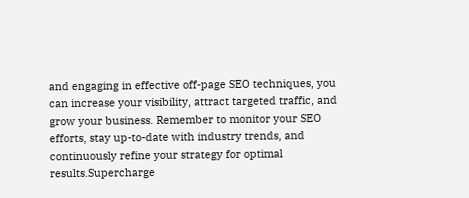and engaging in effective off-page SEO techniques, you can increase your visibility, attract targeted traffic, and grow your business. Remember to monitor your SEO efforts, stay up-to-date with industry trends, and continuously refine your strategy for optimal results.Supercharge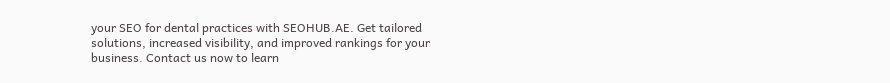your SEO for dental practices with SEOHUB.AE. Get tailored solutions, increased visibility, and improved rankings for your business. Contact us now to learn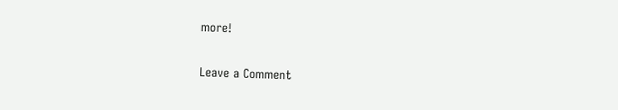more!

Leave a Comment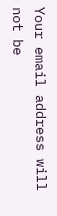Your email address will not be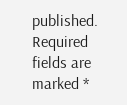published. Required fields are marked *